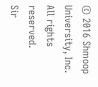© 2016 Shmoop University, Inc. All rights reserved.
Sir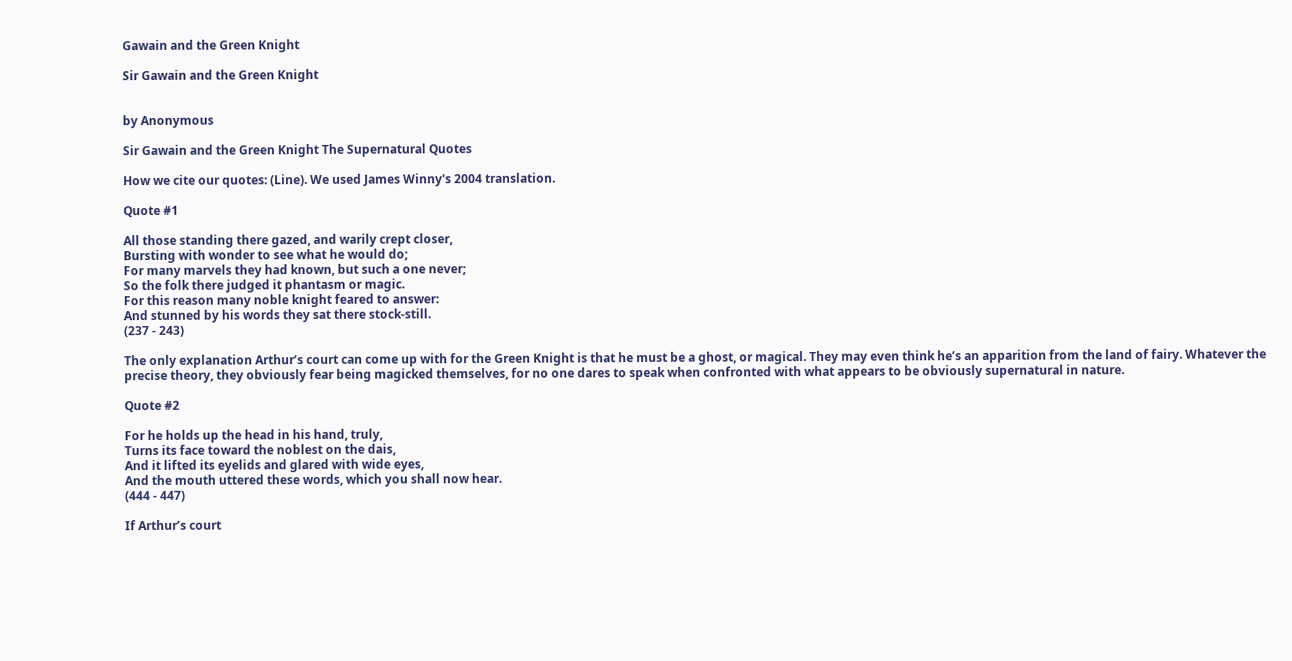Gawain and the Green Knight

Sir Gawain and the Green Knight


by Anonymous

Sir Gawain and the Green Knight The Supernatural Quotes

How we cite our quotes: (Line). We used James Winny's 2004 translation.

Quote #1

All those standing there gazed, and warily crept closer,
Bursting with wonder to see what he would do;
For many marvels they had known, but such a one never;
So the folk there judged it phantasm or magic.
For this reason many noble knight feared to answer:
And stunned by his words they sat there stock-still.
(237 - 243)

The only explanation Arthur’s court can come up with for the Green Knight is that he must be a ghost, or magical. They may even think he’s an apparition from the land of fairy. Whatever the precise theory, they obviously fear being magicked themselves, for no one dares to speak when confronted with what appears to be obviously supernatural in nature.

Quote #2

For he holds up the head in his hand, truly,
Turns its face toward the noblest on the dais,
And it lifted its eyelids and glared with wide eyes,
And the mouth uttered these words, which you shall now hear.
(444 - 447)

If Arthur’s court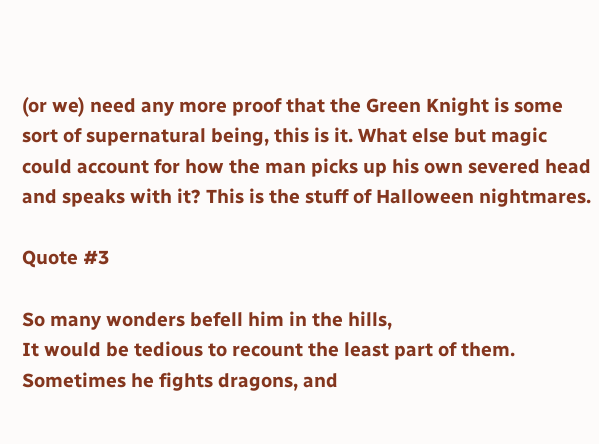(or we) need any more proof that the Green Knight is some sort of supernatural being, this is it. What else but magic could account for how the man picks up his own severed head and speaks with it? This is the stuff of Halloween nightmares.

Quote #3

So many wonders befell him in the hills,
It would be tedious to recount the least part of them.
Sometimes he fights dragons, and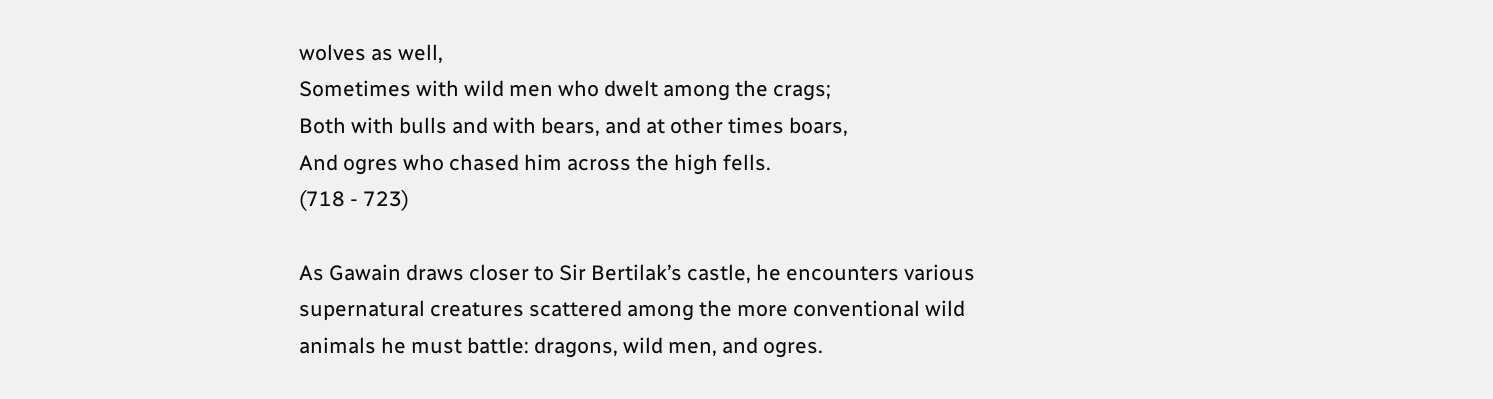wolves as well,
Sometimes with wild men who dwelt among the crags;
Both with bulls and with bears, and at other times boars,
And ogres who chased him across the high fells.
(718 - 723)

As Gawain draws closer to Sir Bertilak’s castle, he encounters various supernatural creatures scattered among the more conventional wild animals he must battle: dragons, wild men, and ogres.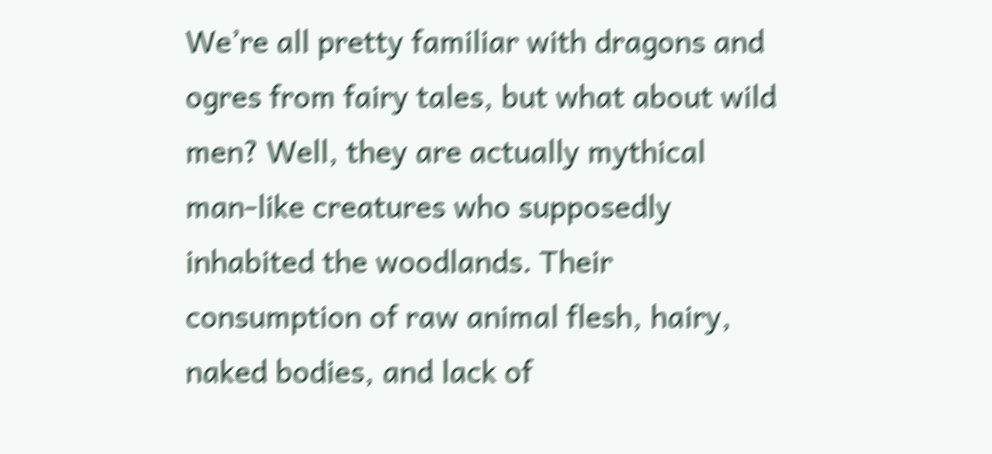We’re all pretty familiar with dragons and ogres from fairy tales, but what about wild men? Well, they are actually mythical man-like creatures who supposedly inhabited the woodlands. Their consumption of raw animal flesh, hairy, naked bodies, and lack of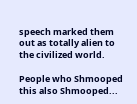speech marked them out as totally alien to the civilized world.

People who Shmooped this also Shmooped...